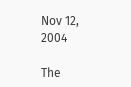Nov 12, 2004

The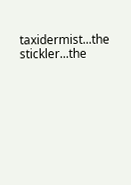taxidermist...the stickler...the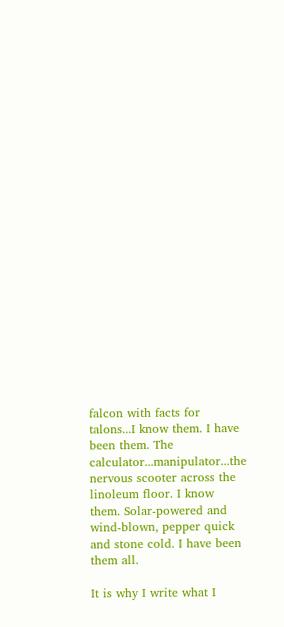falcon with facts for talons...I know them. I have been them. The calculator...manipulator...the nervous scooter across the linoleum floor. I know them. Solar-powered and wind-blown, pepper quick and stone cold. I have been them all.

It is why I write what I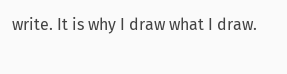write. It is why I draw what I draw.